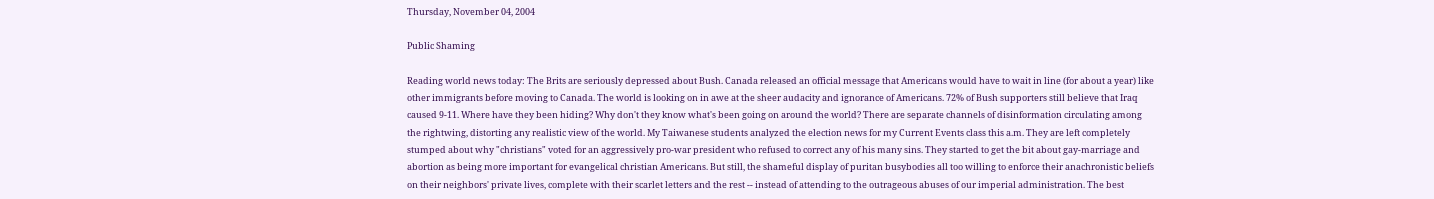Thursday, November 04, 2004

Public Shaming

Reading world news today: The Brits are seriously depressed about Bush. Canada released an official message that Americans would have to wait in line (for about a year) like other immigrants before moving to Canada. The world is looking on in awe at the sheer audacity and ignorance of Americans. 72% of Bush supporters still believe that Iraq caused 9-11. Where have they been hiding? Why don't they know what's been going on around the world? There are separate channels of disinformation circulating among the rightwing, distorting any realistic view of the world. My Taiwanese students analyzed the election news for my Current Events class this a.m. They are left completely stumped about why "christians" voted for an aggressively pro-war president who refused to correct any of his many sins. They started to get the bit about gay-marriage and abortion as being more important for evangelical christian Americans. But still, the shameful display of puritan busybodies all too willing to enforce their anachronistic beliefs on their neighbors' private lives, complete with their scarlet letters and the rest -- instead of attending to the outrageous abuses of our imperial administration. The best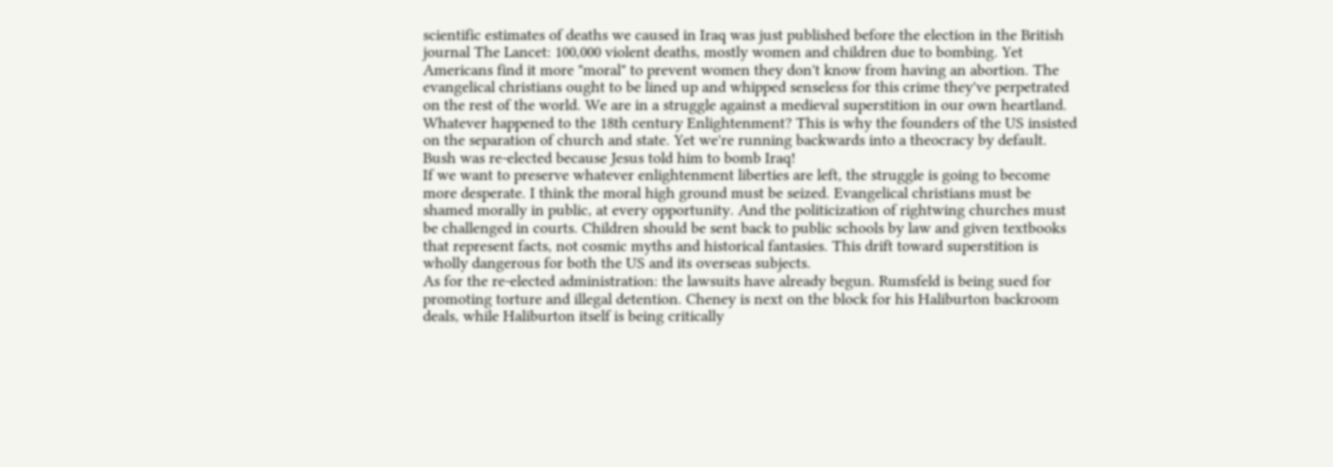scientific estimates of deaths we caused in Iraq was just published before the election in the British journal The Lancet: 100,000 violent deaths, mostly women and children due to bombing. Yet Americans find it more "moral" to prevent women they don't know from having an abortion. The evangelical christians ought to be lined up and whipped senseless for this crime they've perpetrated on the rest of the world. We are in a struggle against a medieval superstition in our own heartland. Whatever happened to the 18th century Enlightenment? This is why the founders of the US insisted on the separation of church and state. Yet we're running backwards into a theocracy by default. Bush was re-elected because Jesus told him to bomb Iraq!
If we want to preserve whatever enlightenment liberties are left, the struggle is going to become more desperate. I think the moral high ground must be seized. Evangelical christians must be shamed morally in public, at every opportunity. And the politicization of rightwing churches must be challenged in courts. Children should be sent back to public schools by law and given textbooks that represent facts, not cosmic myths and historical fantasies. This drift toward superstition is wholly dangerous for both the US and its overseas subjects.
As for the re-elected administration: the lawsuits have already begun. Rumsfeld is being sued for promoting torture and illegal detention. Cheney is next on the block for his Haliburton backroom deals, while Haliburton itself is being critically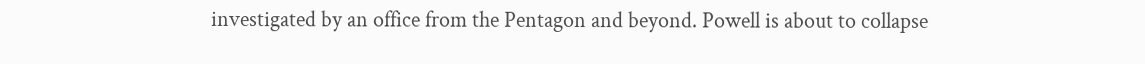investigated by an office from the Pentagon and beyond. Powell is about to collapse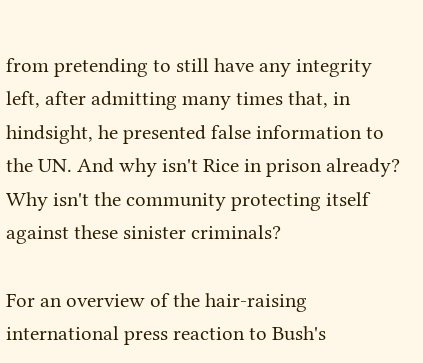from pretending to still have any integrity left, after admitting many times that, in hindsight, he presented false information to the UN. And why isn't Rice in prison already? Why isn't the community protecting itself against these sinister criminals?

For an overview of the hair-raising international press reaction to Bush's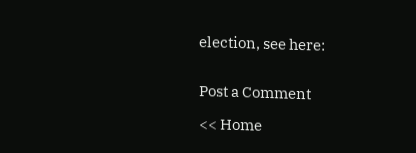election, see here:


Post a Comment

<< Home